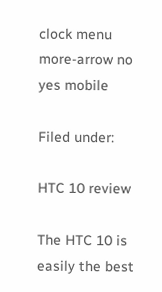clock menu more-arrow no yes mobile

Filed under:

HTC 10 review

The HTC 10 is easily the best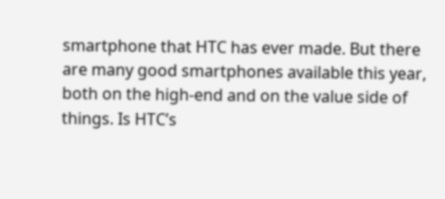smartphone that HTC has ever made. But there are many good smartphones available this year, both on the high-end and on the value side of things. Is HTC’s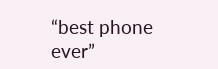“best phone ever”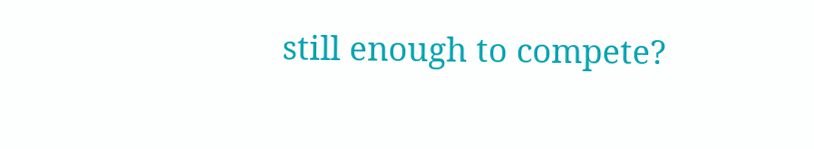still enough to compete?